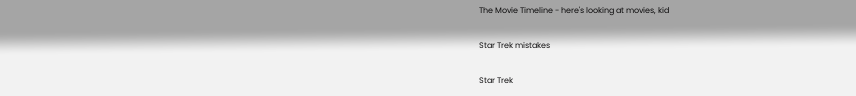The Movie Timeline - here's looking at movies, kid

Star Trek mistakes

Star Trek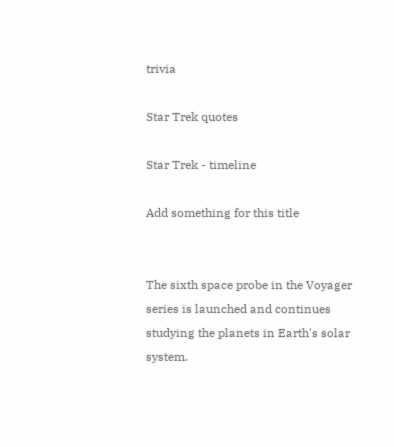trivia

Star Trek quotes

Star Trek - timeline

Add something for this title


The sixth space probe in the Voyager series is launched and continues studying the planets in Earth's solar system.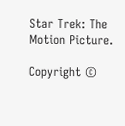Star Trek: The Motion Picture.

Copyright ©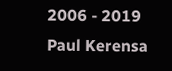2006 - 2019 Paul Kerensa